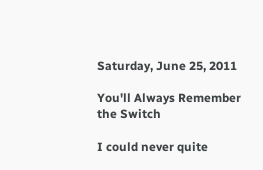Saturday, June 25, 2011

You'll Always Remember the Switch

I could never quite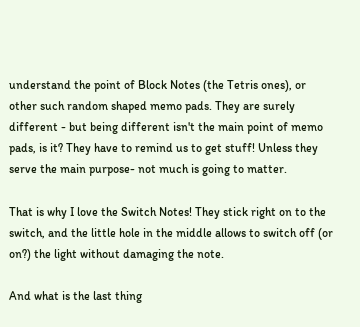understand the point of Block Notes (the Tetris ones), or other such random shaped memo pads. They are surely different - but being different isn't the main point of memo pads, is it? They have to remind us to get stuff! Unless they serve the main purpose- not much is going to matter.

That is why I love the Switch Notes! They stick right on to the switch, and the little hole in the middle allows to switch off (or on?) the light without damaging the note.

And what is the last thing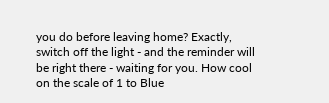you do before leaving home? Exactly, switch off the light - and the reminder will be right there - waiting for you. How cool on the scale of 1 to Blue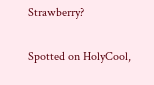Strawberry?

Spotted on HolyCool,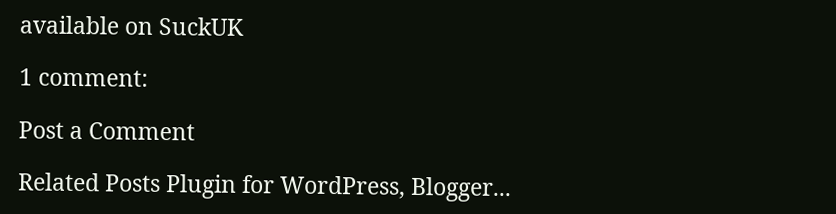available on SuckUK

1 comment:

Post a Comment

Related Posts Plugin for WordPress, Blogger...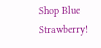Shop Blue Strawberry!